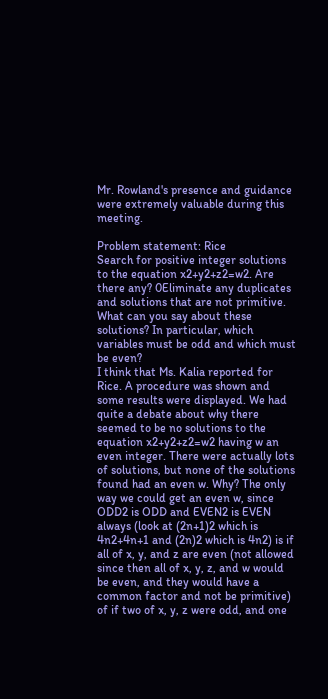Mr. Rowland's presence and guidance were extremely valuable during this meeting.

Problem statement: Rice
Search for positive integer solutions to the equation x2+y2+z2=w2. Are there any? 0Eliminate any duplicates and solutions that are not primitive. What can you say about these solutions? In particular, which variables must be odd and which must be even?
I think that Ms. Kalia reported for Rice. A procedure was shown and some results were displayed. We had quite a debate about why there seemed to be no solutions to the equation x2+y2+z2=w2 having w an even integer. There were actually lots of solutions, but none of the solutions found had an even w. Why? The only way we could get an even w, since ODD2 is ODD and EVEN2 is EVEN always (look at (2n+1)2 which is 4n2+4n+1 and (2n)2 which is 4n2) is if all of x, y, and z are even (not allowed since then all of x, y, z, and w would be even, and they would have a common factor and not be primitive) of if two of x, y, z were odd, and one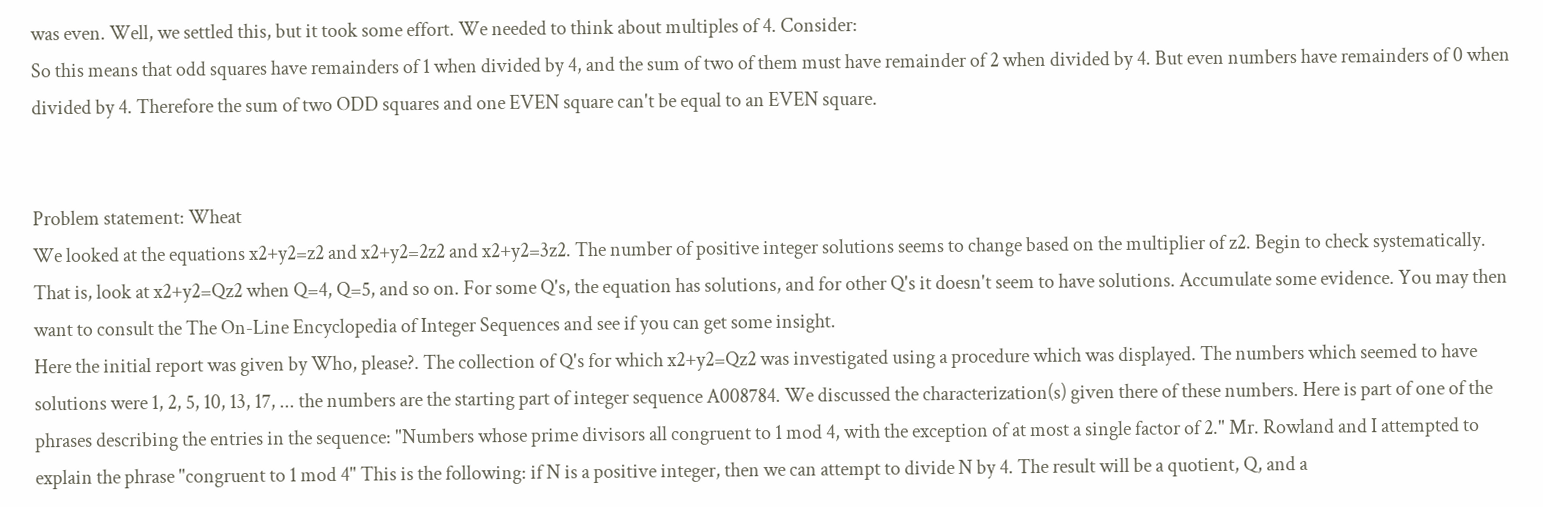was even. Well, we settled this, but it took some effort. We needed to think about multiples of 4. Consider:
So this means that odd squares have remainders of 1 when divided by 4, and the sum of two of them must have remainder of 2 when divided by 4. But even numbers have remainders of 0 when divided by 4. Therefore the sum of two ODD squares and one EVEN square can't be equal to an EVEN square.


Problem statement: Wheat
We looked at the equations x2+y2=z2 and x2+y2=2z2 and x2+y2=3z2. The number of positive integer solutions seems to change based on the multiplier of z2. Begin to check systematically. That is, look at x2+y2=Qz2 when Q=4, Q=5, and so on. For some Q's, the equation has solutions, and for other Q's it doesn't seem to have solutions. Accumulate some evidence. You may then want to consult the The On-Line Encyclopedia of Integer Sequences and see if you can get some insight.
Here the initial report was given by Who, please?. The collection of Q's for which x2+y2=Qz2 was investigated using a procedure which was displayed. The numbers which seemed to have solutions were 1, 2, 5, 10, 13, 17, ... the numbers are the starting part of integer sequence A008784. We discussed the characterization(s) given there of these numbers. Here is part of one of the phrases describing the entries in the sequence: "Numbers whose prime divisors all congruent to 1 mod 4, with the exception of at most a single factor of 2." Mr. Rowland and I attempted to explain the phrase "congruent to 1 mod 4" This is the following: if N is a positive integer, then we can attempt to divide N by 4. The result will be a quotient, Q, and a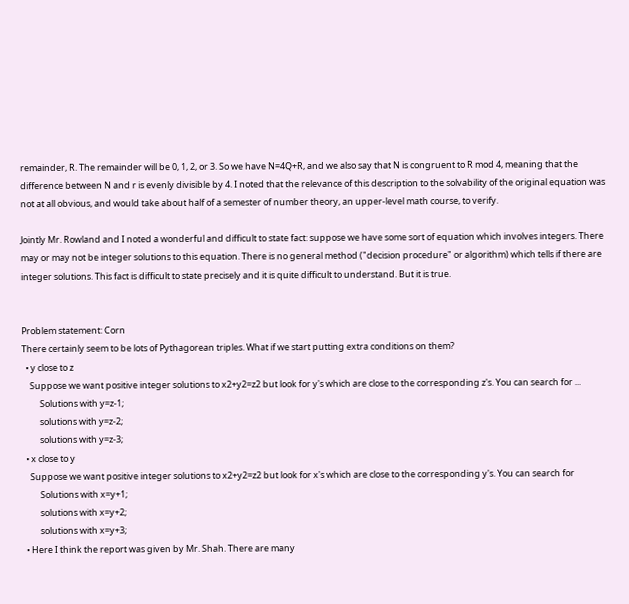remainder, R. The remainder will be 0, 1, 2, or 3. So we have N=4Q+R, and we also say that N is congruent to R mod 4, meaning that the difference between N and r is evenly divisible by 4. I noted that the relevance of this description to the solvability of the original equation was not at all obvious, and would take about half of a semester of number theory, an upper-level math course, to verify.

Jointly Mr. Rowland and I noted a wonderful and difficult to state fact: suppose we have some sort of equation which involves integers. There may or may not be integer solutions to this equation. There is no general method ("decision procedure" or algorithm) which tells if there are integer solutions. This fact is difficult to state precisely and it is quite difficult to understand. But it is true.


Problem statement: Corn
There certainly seem to be lots of Pythagorean triples. What if we start putting extra conditions on them?
  • y close to z
    Suppose we want positive integer solutions to x2+y2=z2 but look for y's which are close to the corresponding z's. You can search for ...
         Solutions with y=z-1;
         solutions with y=z-2;
         solutions with y=z-3;
  • x close to y
    Suppose we want positive integer solutions to x2+y2=z2 but look for x's which are close to the corresponding y's. You can search for
         Solutions with x=y+1;
         solutions with x=y+2;
         solutions with x=y+3;
  • Here I think the report was given by Mr. Shah. There are many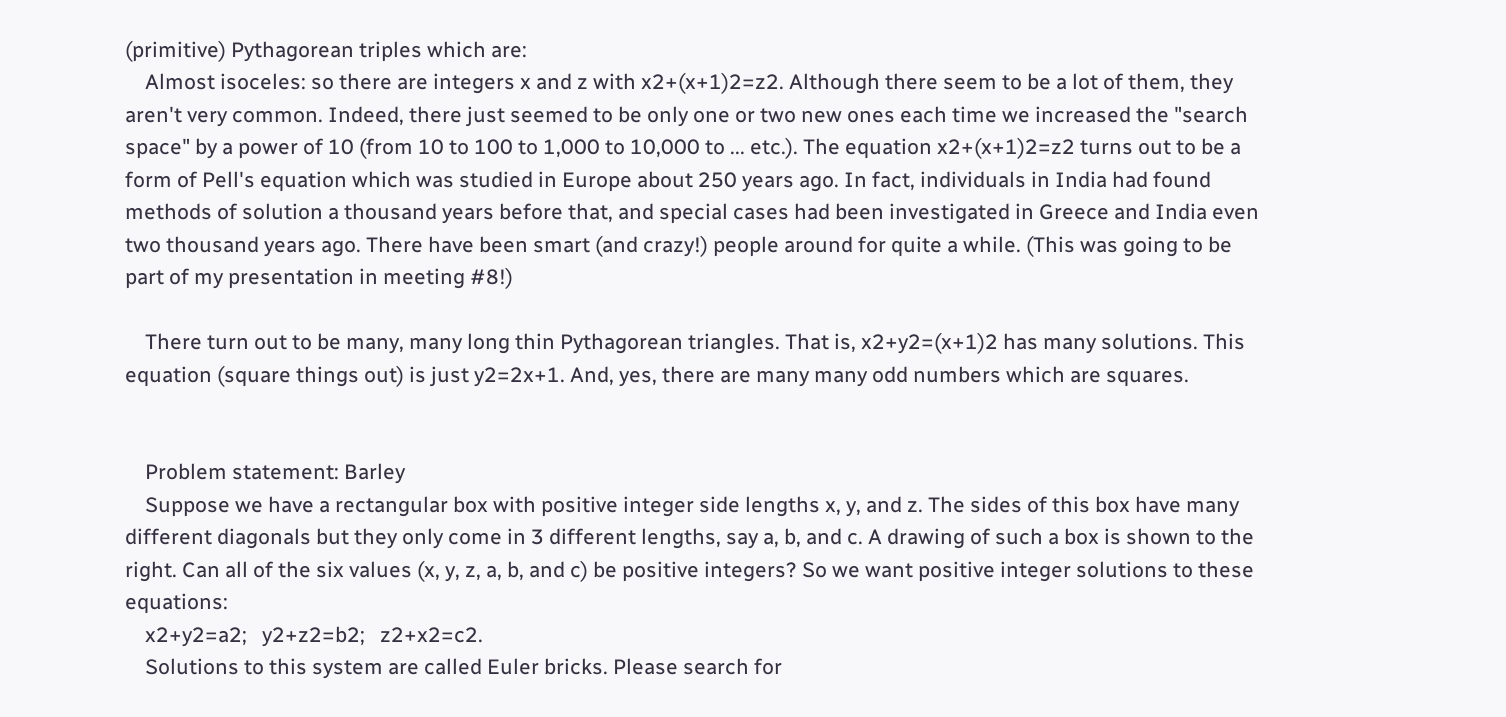(primitive) Pythagorean triples which are:
    Almost isoceles: so there are integers x and z with x2+(x+1)2=z2. Although there seem to be a lot of them, they aren't very common. Indeed, there just seemed to be only one or two new ones each time we increased the "search space" by a power of 10 (from 10 to 100 to 1,000 to 10,000 to ... etc.). The equation x2+(x+1)2=z2 turns out to be a form of Pell's equation which was studied in Europe about 250 years ago. In fact, individuals in India had found methods of solution a thousand years before that, and special cases had been investigated in Greece and India even two thousand years ago. There have been smart (and crazy!) people around for quite a while. (This was going to be part of my presentation in meeting #8!)

    There turn out to be many, many long thin Pythagorean triangles. That is, x2+y2=(x+1)2 has many solutions. This equation (square things out) is just y2=2x+1. And, yes, there are many many odd numbers which are squares.


    Problem statement: Barley
    Suppose we have a rectangular box with positive integer side lengths x, y, and z. The sides of this box have many different diagonals but they only come in 3 different lengths, say a, b, and c. A drawing of such a box is shown to the right. Can all of the six values (x, y, z, a, b, and c) be positive integers? So we want positive integer solutions to these equations:
    x2+y2=a2;   y2+z2=b2;   z2+x2=c2.
    Solutions to this system are called Euler bricks. Please search for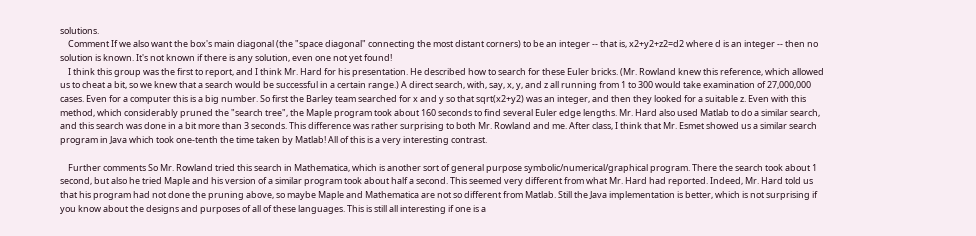solutions.
    Comment If we also want the box's main diagonal (the "space diagonal" connecting the most distant corners) to be an integer -- that is, x2+y2+z2=d2 where d is an integer -- then no solution is known. It's not known if there is any solution, even one not yet found!
    I think this group was the first to report, and I think Mr. Hard for his presentation. He described how to search for these Euler bricks. (Mr. Rowland knew this reference, which allowed us to cheat a bit, so we knew that a search would be successful in a certain range.) A direct search, with, say, x, y, and z all running from 1 to 300 would take examination of 27,000,000 cases. Even for a computer this is a big number. So first the Barley team searched for x and y so that sqrt(x2+y2) was an integer, and then they looked for a suitable z. Even with this method, which considerably pruned the "search tree", the Maple program took about 160 seconds to find several Euler edge lengths. Mr. Hard also used Matlab to do a similar search, and this search was done in a bit more than 3 seconds. This difference was rather surprising to both Mr. Rowland and me. After class, I think that Mr. Esmet showed us a similar search program in Java which took one-tenth the time taken by Matlab! All of this is a very interesting contrast.

    Further comments So Mr. Rowland tried this search in Mathematica, which is another sort of general purpose symbolic/numerical/graphical program. There the search took about 1 second, but also he tried Maple and his version of a similar program took about half a second. This seemed very different from what Mr. Hard had reported. Indeed, Mr. Hard told us that his program had not done the pruning above, so maybe Maple and Mathematica are not so different from Matlab. Still the Java implementation is better, which is not surprising if you know about the designs and purposes of all of these languages. This is still all interesting if one is a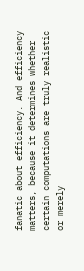fanatic about efficiency. And efficiency matters, because it determines whether certain computations are truly realistic or merely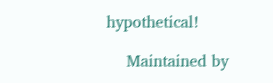hypothetical!

    Maintained by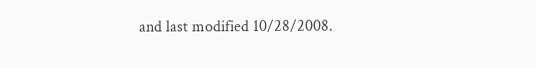and last modified 10/28/2008.